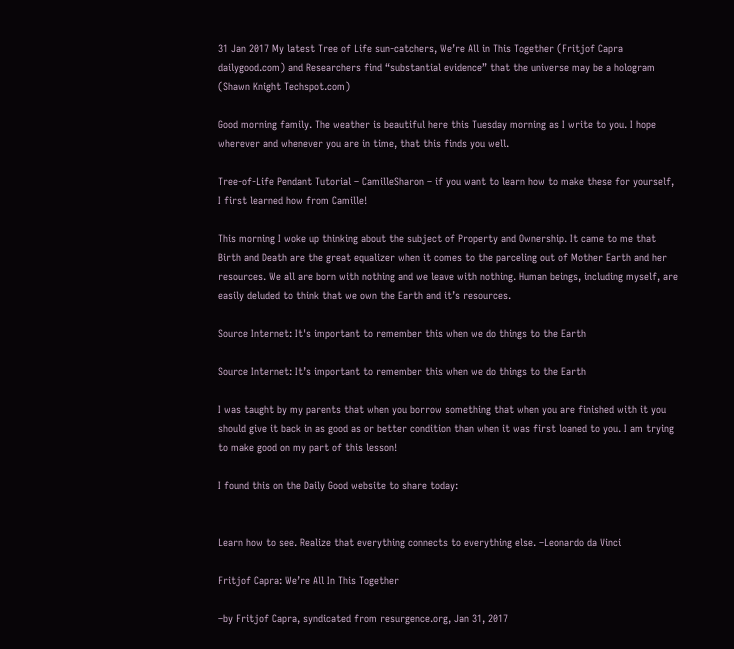31 Jan 2017 My latest Tree of Life sun-catchers, We’re All in This Together (Fritjof Capra dailygood.com) and Researchers find “substantial evidence” that the universe may be a hologram (Shawn Knight Techspot.com)

Good morning family. The weather is beautiful here this Tuesday morning as I write to you. I hope wherever and whenever you are in time, that this finds you well.

Tree-of-Life Pendant Tutorial – CamilleSharon – if you want to learn how to make these for yourself, I first learned how from Camille!

This morning I woke up thinking about the subject of Property and Ownership. It came to me that Birth and Death are the great equalizer when it comes to the parceling out of Mother Earth and her resources. We all are born with nothing and we leave with nothing. Human beings, including myself, are easily deluded to think that we own the Earth and it’s resources.

Source Internet: It's important to remember this when we do things to the Earth

Source Internet: It’s important to remember this when we do things to the Earth

I was taught by my parents that when you borrow something that when you are finished with it you should give it back in as good as or better condition than when it was first loaned to you. I am trying to make good on my part of this lesson!

I found this on the Daily Good website to share today:


Learn how to see. Realize that everything connects to everything else. –Leonardo da Vinci

Fritjof Capra: We’re All In This Together

–by Fritjof Capra, syndicated from resurgence.org, Jan 31, 2017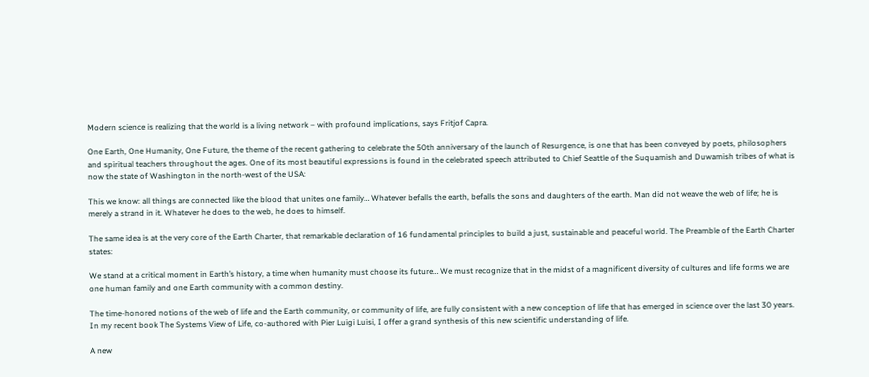Modern science is realizing that the world is a living network – with profound implications, says Fritjof Capra.

One Earth, One Humanity, One Future, the theme of the recent gathering to celebrate the 50th anniversary of the launch of Resurgence, is one that has been conveyed by poets, philosophers and spiritual teachers throughout the ages. One of its most beautiful expressions is found in the celebrated speech attributed to Chief Seattle of the Suquamish and Duwamish tribes of what is now the state of Washington in the north-west of the USA:

This we know: all things are connected like the blood that unites one family… Whatever befalls the earth, befalls the sons and daughters of the earth. Man did not weave the web of life; he is merely a strand in it. Whatever he does to the web, he does to himself.

The same idea is at the very core of the Earth Charter, that remarkable declaration of 16 fundamental principles to build a just, sustainable and peaceful world. The Preamble of the Earth Charter states:

We stand at a critical moment in Earth’s history, a time when humanity must choose its future… We must recognize that in the midst of a magnificent diversity of cultures and life forms we are one human family and one Earth community with a common destiny.

The time-honored notions of the web of life and the Earth community, or community of life, are fully consistent with a new conception of life that has emerged in science over the last 30 years. In my recent book The Systems View of Life, co-authored with Pier Luigi Luisi, I offer a grand synthesis of this new scientific understanding of life.

A new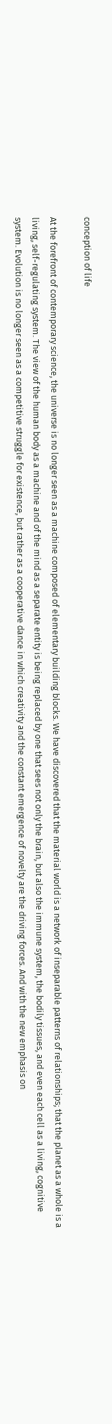conception of life

At the forefront of contemporary science, the universe is no longer seen as a machine composed of elementary building blocks. We have discovered that the material world is a network of inseparable patterns of relationships; that the planet as a whole is a living, self-regulating system. The view of the human body as a machine and of the mind as a separate entity is being replaced by one that sees not only the brain, but also the immune system, the bodily tissues, and even each cell as a living, cognitive system. Evolution is no longer seen as a competitive struggle for existence, but rather as a cooperative dance in which creativity and the constant emergence of novelty are the driving forces. And with the new emphasis on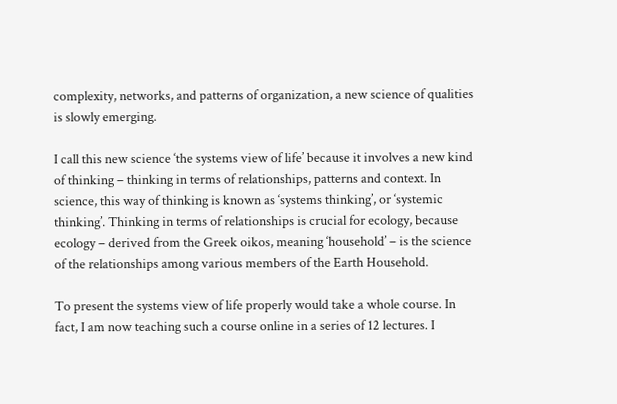complexity, networks, and patterns of organization, a new science of qualities is slowly emerging.

I call this new science ‘the systems view of life’ because it involves a new kind of thinking – thinking in terms of relationships, patterns and context. In science, this way of thinking is known as ‘systems thinking’, or ‘systemic thinking’. Thinking in terms of relationships is crucial for ecology, because ecology – derived from the Greek oikos, meaning ‘household’ – is the science of the relationships among various members of the Earth Household.

To present the systems view of life properly would take a whole course. In fact, I am now teaching such a course online in a series of 12 lectures. I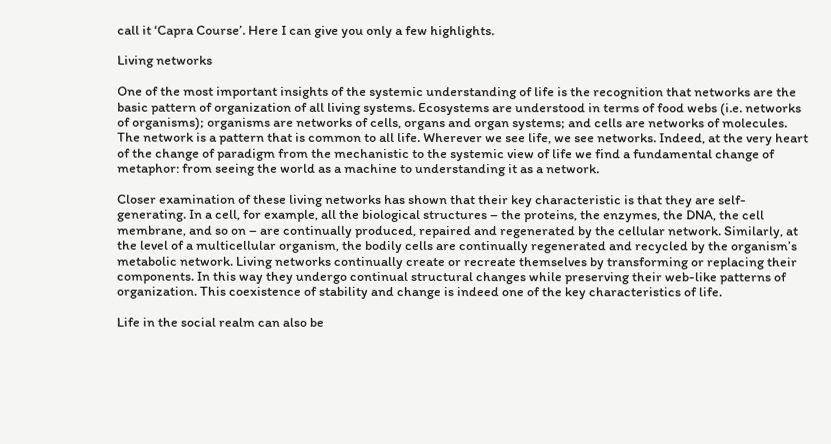call it ‘Capra Course’. Here I can give you only a few highlights.

Living networks

One of the most important insights of the systemic understanding of life is the recognition that networks are the basic pattern of organization of all living systems. Ecosystems are understood in terms of food webs (i.e. networks of organisms); organisms are networks of cells, organs and organ systems; and cells are networks of molecules. The network is a pattern that is common to all life. Wherever we see life, we see networks. Indeed, at the very heart of the change of paradigm from the mechanistic to the systemic view of life we find a fundamental change of metaphor: from seeing the world as a machine to understanding it as a network.

Closer examination of these living networks has shown that their key characteristic is that they are self-generating. In a cell, for example, all the biological structures – the proteins, the enzymes, the DNA, the cell membrane, and so on – are continually produced, repaired and regenerated by the cellular network. Similarly, at the level of a multicellular organism, the bodily cells are continually regenerated and recycled by the organism’s metabolic network. Living networks continually create or recreate themselves by transforming or replacing their components. In this way they undergo continual structural changes while preserving their web-like patterns of organization. This coexistence of stability and change is indeed one of the key characteristics of life.

Life in the social realm can also be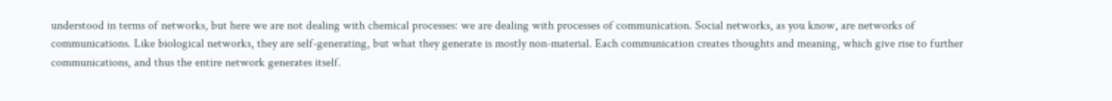understood in terms of networks, but here we are not dealing with chemical processes: we are dealing with processes of communication. Social networks, as you know, are networks of communications. Like biological networks, they are self-generating, but what they generate is mostly non-material. Each communication creates thoughts and meaning, which give rise to further communications, and thus the entire network generates itself.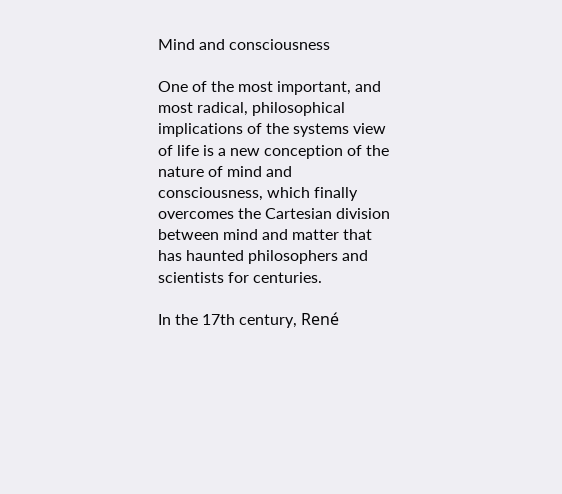Mind and consciousness

One of the most important, and most radical, philosophical implications of the systems view of life is a new conception of the nature of mind and consciousness, which finally overcomes the Cartesian division between mind and matter that has haunted philosophers and scientists for centuries.

In the 17th century, René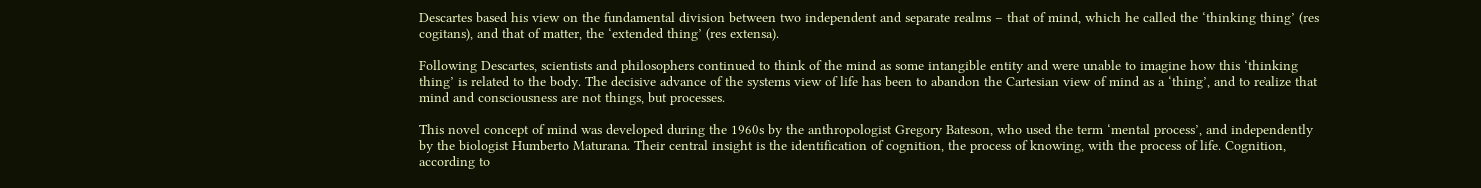Descartes based his view on the fundamental division between two independent and separate realms – that of mind, which he called the ‘thinking thing’ (res cogitans), and that of matter, the ‘extended thing’ (res extensa).

Following Descartes, scientists and philosophers continued to think of the mind as some intangible entity and were unable to imagine how this ‘thinking thing’ is related to the body. The decisive advance of the systems view of life has been to abandon the Cartesian view of mind as a ‘thing’, and to realize that mind and consciousness are not things, but processes.

This novel concept of mind was developed during the 1960s by the anthropologist Gregory Bateson, who used the term ‘mental process’, and independently by the biologist Humberto Maturana. Their central insight is the identification of cognition, the process of knowing, with the process of life. Cognition, according to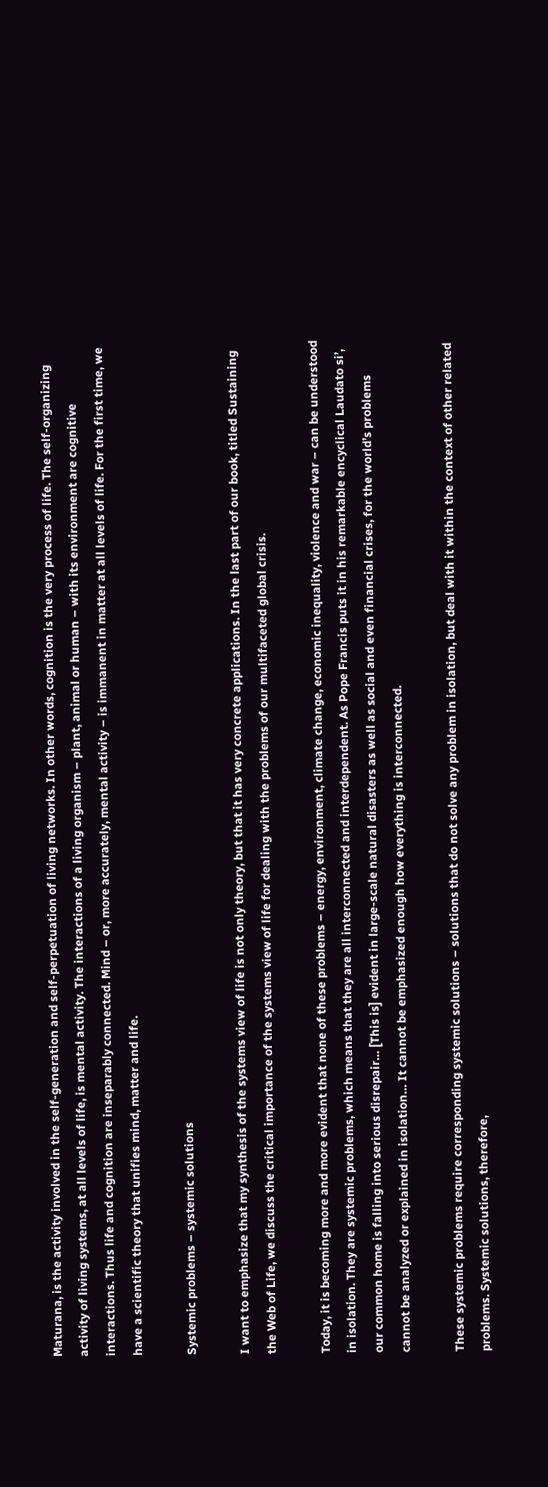Maturana, is the activity involved in the self-generation and self-perpetuation of living networks. In other words, cognition is the very process of life. The self-organizing activity of living systems, at all levels of life, is mental activity. The interactions of a living organism – plant, animal or human – with its environment are cognitive interactions. Thus life and cognition are inseparably connected. Mind – or, more accurately, mental activity – is immanent in matter at all levels of life. For the first time, we have a scientific theory that unifies mind, matter and life.

Systemic problems – systemic solutions

I want to emphasize that my synthesis of the systems view of life is not only theory, but that it has very concrete applications. In the last part of our book, titled Sustaining the Web of Life, we discuss the critical importance of the systems view of life for dealing with the problems of our multifaceted global crisis.

Today, it is becoming more and more evident that none of these problems – energy, environment, climate change, economic inequality, violence and war – can be understood in isolation. They are systemic problems, which means that they are all interconnected and interdependent. As Pope Francis puts it in his remarkable encyclical Laudato si’, our common home is falling into serious disrepair… [This is] evident in large-scale natural disasters as well as social and even financial crises, for the world’s problems cannot be analyzed or explained in isolation… It cannot be emphasized enough how everything is interconnected.

These systemic problems require corresponding systemic solutions – solutions that do not solve any problem in isolation, but deal with it within the context of other related problems. Systemic solutions, therefore,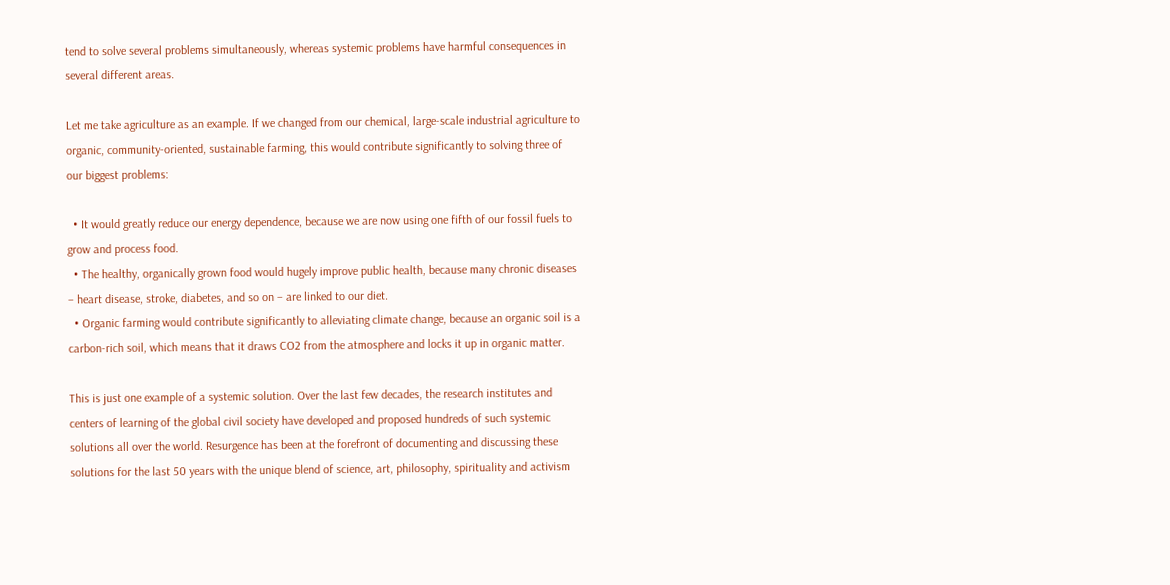tend to solve several problems simultaneously, whereas systemic problems have harmful consequences in several different areas.

Let me take agriculture as an example. If we changed from our chemical, large-scale industrial agriculture to organic, community-oriented, sustainable farming, this would contribute significantly to solving three of our biggest problems:

  • It would greatly reduce our energy dependence, because we are now using one fifth of our fossil fuels to grow and process food.
  • The healthy, organically grown food would hugely improve public health, because many chronic diseases – heart disease, stroke, diabetes, and so on – are linked to our diet.
  • Organic farming would contribute significantly to alleviating climate change, because an organic soil is a carbon-rich soil, which means that it draws CO2 from the atmosphere and locks it up in organic matter.

This is just one example of a systemic solution. Over the last few decades, the research institutes and centers of learning of the global civil society have developed and proposed hundreds of such systemic solutions all over the world. Resurgence has been at the forefront of documenting and discussing these solutions for the last 50 years with the unique blend of science, art, philosophy, spirituality and activism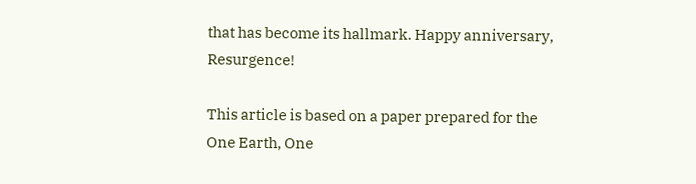that has become its hallmark. Happy anniversary, Resurgence!

This article is based on a paper prepared for the One Earth, One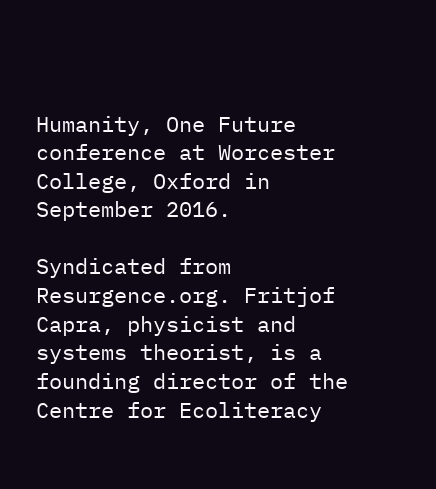Humanity, One Future conference at Worcester College, Oxford in September 2016.

Syndicated from Resurgence.org. Fritjof Capra, physicist and systems theorist, is a founding director of the Centre for Ecoliteracy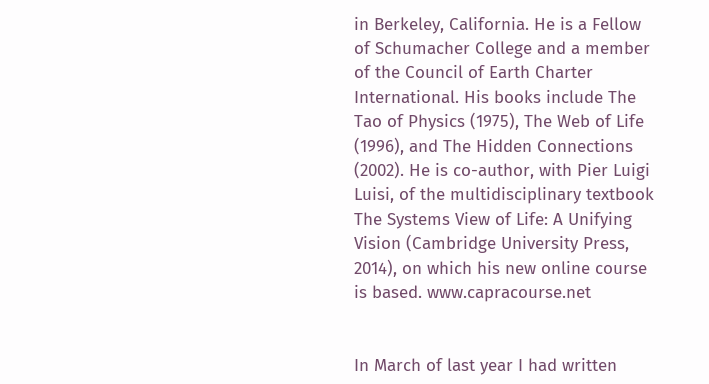in Berkeley, California. He is a Fellow of Schumacher College and a member of the Council of Earth Charter International. His books include The Tao of Physics (1975), The Web of Life (1996), and The Hidden Connections (2002). He is co-author, with Pier Luigi Luisi, of the multidisciplinary textbook The Systems View of Life: A Unifying Vision (Cambridge University Press, 2014), on which his new online course is based. www.capracourse.net


In March of last year I had written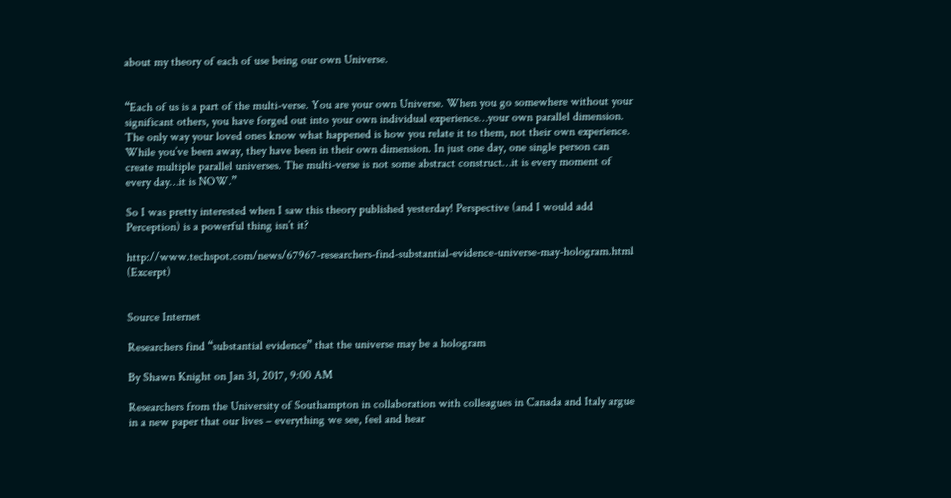about my theory of each of use being our own Universe.


“Each of us is a part of the multi-verse. You are your own Universe. When you go somewhere without your significant others, you have forged out into your own individual experience…your own parallel dimension. The only way your loved ones know what happened is how you relate it to them, not their own experience. While you’ve been away, they have been in their own dimension. In just one day, one single person can create multiple parallel universes. The multi-verse is not some abstract construct…it is every moment of every day…it is NOW.”

So I was pretty interested when I saw this theory published yesterday! Perspective (and I would add Perception) is a powerful thing isn’t it?

http://www.techspot.com/news/67967-researchers-find-substantial-evidence-universe-may-hologram.html (Excerpt)


Source Internet

Researchers find “substantial evidence” that the universe may be a hologram

By Shawn Knight on Jan 31, 2017, 9:00 AM

Researchers from the University of Southampton in collaboration with colleagues in Canada and Italy argue in a new paper that our lives – everything we see, feel and hear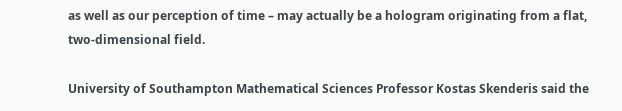as well as our perception of time – may actually be a hologram originating from a flat, two-dimensional field.

University of Southampton Mathematical Sciences Professor Kostas Skenderis said the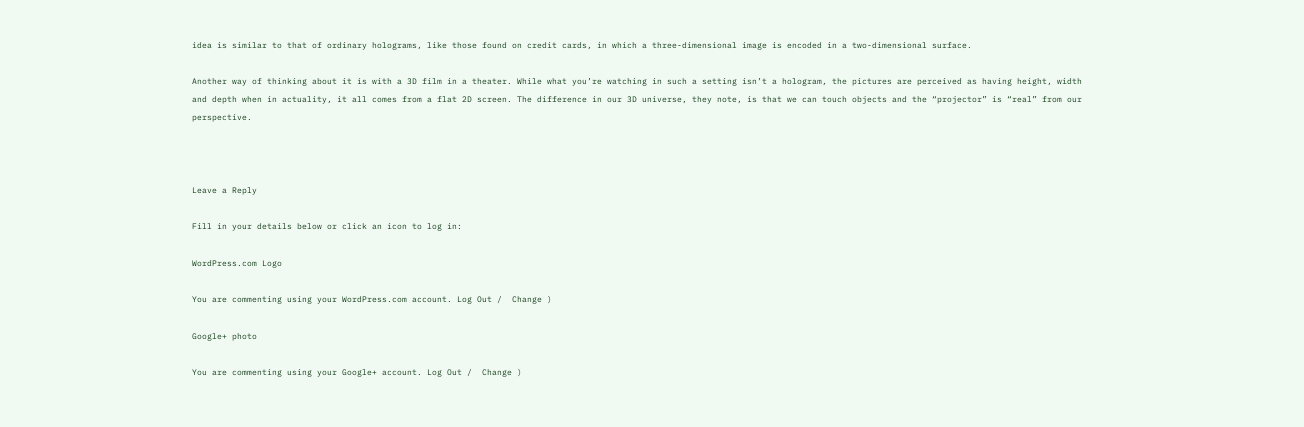idea is similar to that of ordinary holograms, like those found on credit cards, in which a three-dimensional image is encoded in a two-dimensional surface.

Another way of thinking about it is with a 3D film in a theater. While what you’re watching in such a setting isn’t a hologram, the pictures are perceived as having height, width and depth when in actuality, it all comes from a flat 2D screen. The difference in our 3D universe, they note, is that we can touch objects and the “projector” is “real” from our perspective.



Leave a Reply

Fill in your details below or click an icon to log in:

WordPress.com Logo

You are commenting using your WordPress.com account. Log Out /  Change )

Google+ photo

You are commenting using your Google+ account. Log Out /  Change )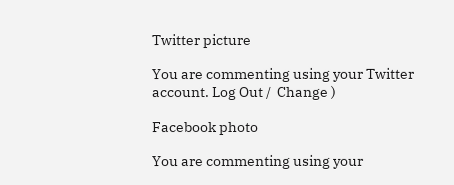Twitter picture

You are commenting using your Twitter account. Log Out /  Change )

Facebook photo

You are commenting using your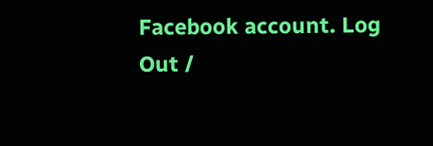Facebook account. Log Out /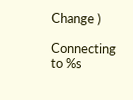Change )

Connecting to %s